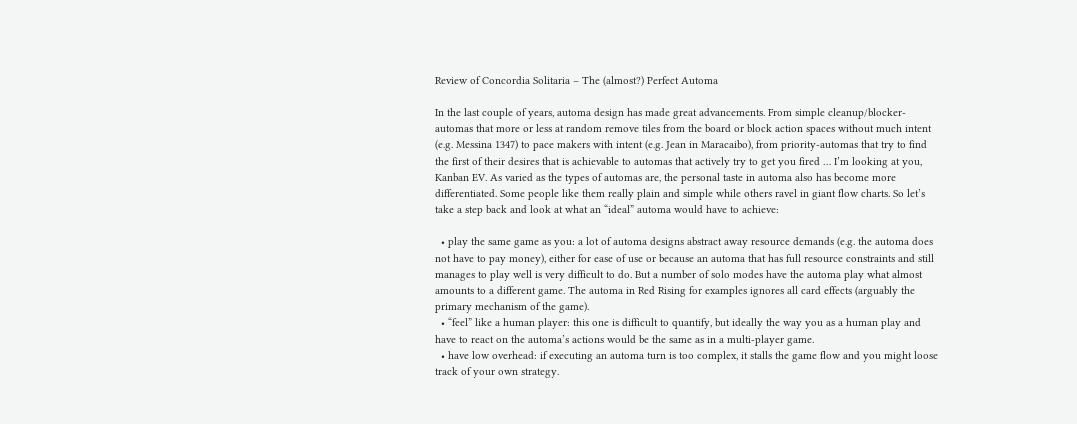Review of Concordia Solitaria – The (almost?) Perfect Automa

In the last couple of years, automa design has made great advancements. From simple cleanup/blocker-automas that more or less at random remove tiles from the board or block action spaces without much intent (e.g. Messina 1347) to pace makers with intent (e.g. Jean in Maracaibo), from priority-automas that try to find the first of their desires that is achievable to automas that actively try to get you fired … I’m looking at you, Kanban EV. As varied as the types of automas are, the personal taste in automa also has become more differentiated. Some people like them really plain and simple while others ravel in giant flow charts. So let’s take a step back and look at what an “ideal” automa would have to achieve:

  • play the same game as you: a lot of automa designs abstract away resource demands (e.g. the automa does not have to pay money), either for ease of use or because an automa that has full resource constraints and still manages to play well is very difficult to do. But a number of solo modes have the automa play what almost amounts to a different game. The automa in Red Rising for examples ignores all card effects (arguably the primary mechanism of the game).
  • “feel” like a human player: this one is difficult to quantify, but ideally the way you as a human play and have to react on the automa’s actions would be the same as in a multi-player game.
  • have low overhead: if executing an automa turn is too complex, it stalls the game flow and you might loose track of your own strategy.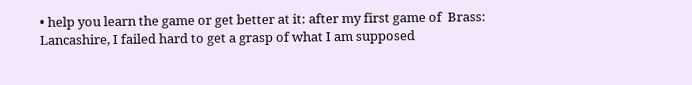• help you learn the game or get better at it: after my first game of  Brass: Lancashire, I failed hard to get a grasp of what I am supposed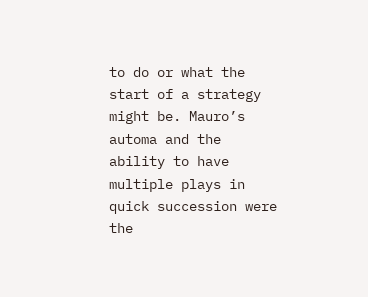to do or what the start of a strategy might be. Mauro’s automa and the ability to have multiple plays in quick succession were the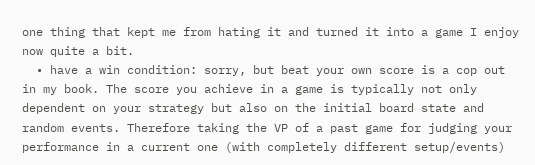one thing that kept me from hating it and turned it into a game I enjoy now quite a bit.
  • have a win condition: sorry, but beat your own score is a cop out in my book. The score you achieve in a game is typically not only dependent on your strategy but also on the initial board state and random events. Therefore taking the VP of a past game for judging your performance in a current one (with completely different setup/events)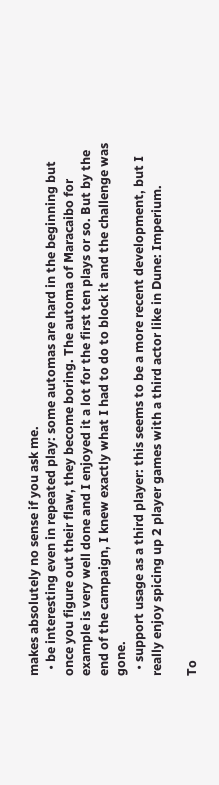makes absolutely no sense if you ask me.
  • be interesting even in repeated play: some automas are hard in the beginning but once you figure out their flaw, they become boring. The automa of Maracaibo for example is very well done and I enjoyed it a lot for the first ten plays or so. But by the end of the campaign, I knew exactly what I had to do to block it and the challenge was gone.
  • support usage as a third player: this seems to be a more recent development, but I really enjoy spicing up 2 player games with a third actor like in Dune: Imperium.

To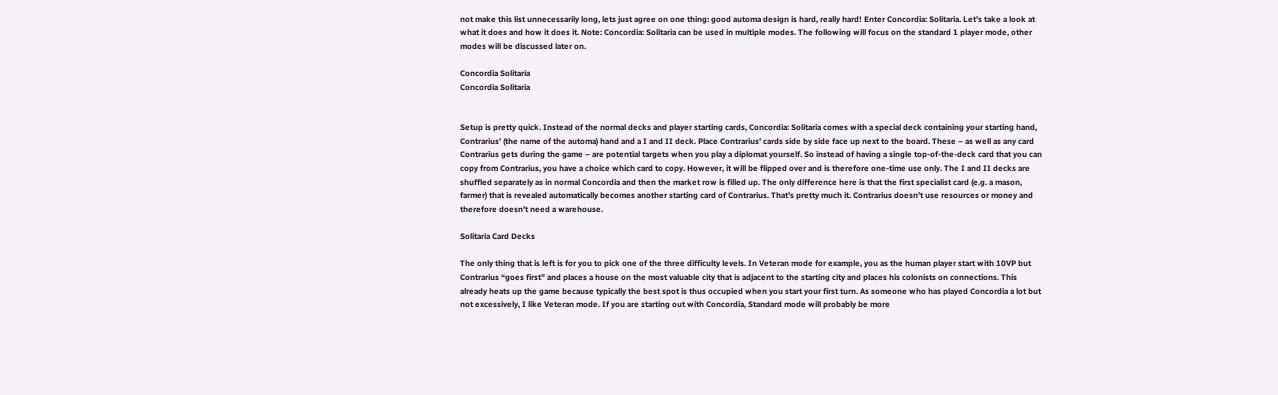not make this list unnecessarily long, lets just agree on one thing: good automa design is hard, really hard! Enter Concordia: Solitaria. Let’s take a look at what it does and how it does it. Note: Concordia: Solitaria can be used in multiple modes. The following will focus on the standard 1 player mode, other modes will be discussed later on.

Concordia Solitaria
Concordia Solitaria


Setup is pretty quick. Instead of the normal decks and player starting cards, Concordia: Solitaria comes with a special deck containing your starting hand, Contrarius’ (the name of the automa) hand and a I and II deck. Place Contrarius’ cards side by side face up next to the board. These – as well as any card Contrarius gets during the game – are potential targets when you play a diplomat yourself. So instead of having a single top-of-the-deck card that you can copy from Contrarius, you have a choice which card to copy. However, it will be flipped over and is therefore one-time use only. The I and II decks are shuffled separately as in normal Concordia and then the market row is filled up. The only difference here is that the first specialist card (e.g. a mason, farmer) that is revealed automatically becomes another starting card of Contrarius. That’s pretty much it. Contrarius doesn’t use resources or money and therefore doesn’t need a warehouse.

Solitaria Card Decks

The only thing that is left is for you to pick one of the three difficulty levels. In Veteran mode for example, you as the human player start with 10VP but Contrarius “goes first” and places a house on the most valuable city that is adjacent to the starting city and places his colonists on connections. This already heats up the game because typically the best spot is thus occupied when you start your first turn. As someone who has played Concordia a lot but not excessively, I like Veteran mode. If you are starting out with Concordia, Standard mode will probably be more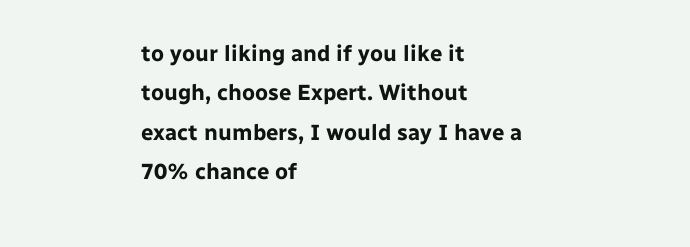to your liking and if you like it tough, choose Expert. Without exact numbers, I would say I have a 70% chance of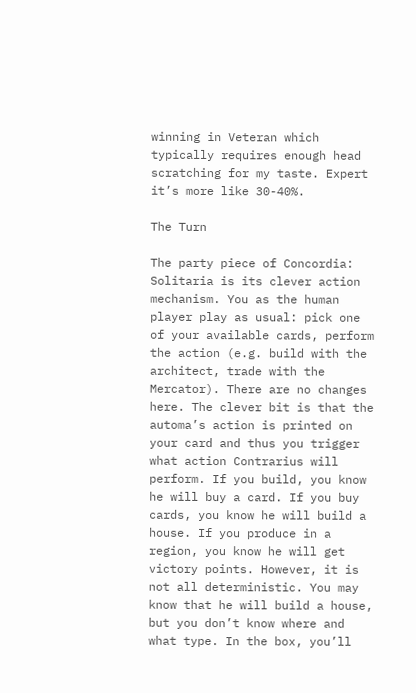winning in Veteran which typically requires enough head scratching for my taste. Expert it’s more like 30-40%.

The Turn

The party piece of Concordia: Solitaria is its clever action mechanism. You as the human player play as usual: pick one of your available cards, perform the action (e.g. build with the architect, trade with the Mercator). There are no changes here. The clever bit is that the automa’s action is printed on your card and thus you trigger what action Contrarius will perform. If you build, you know he will buy a card. If you buy cards, you know he will build a house. If you produce in a region, you know he will get victory points. However, it is not all deterministic. You may know that he will build a house, but you don’t know where and what type. In the box, you’ll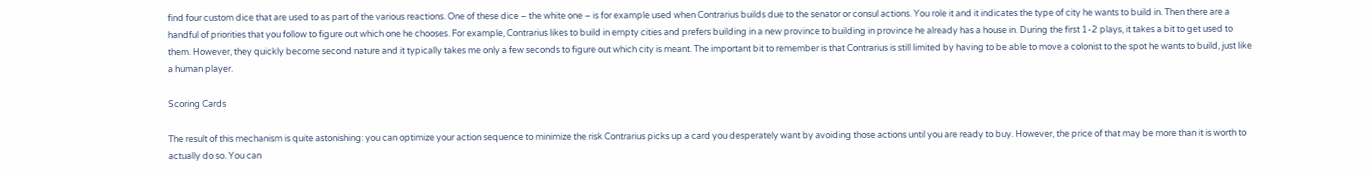find four custom dice that are used to as part of the various reactions. One of these dice – the white one – is for example used when Contrarius builds due to the senator or consul actions. You role it and it indicates the type of city he wants to build in. Then there are a handful of priorities that you follow to figure out which one he chooses. For example, Contrarius likes to build in empty cities and prefers building in a new province to building in province he already has a house in. During the first 1-2 plays, it takes a bit to get used to them. However, they quickly become second nature and it typically takes me only a few seconds to figure out which city is meant. The important bit to remember is that Contrarius is still limited by having to be able to move a colonist to the spot he wants to build, just like a human player.

Scoring Cards

The result of this mechanism is quite astonishing: you can optimize your action sequence to minimize the risk Contrarius picks up a card you desperately want by avoiding those actions until you are ready to buy. However, the price of that may be more than it is worth to actually do so. You can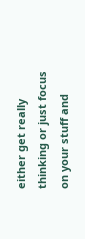either get really thinking or just focus on your stuff and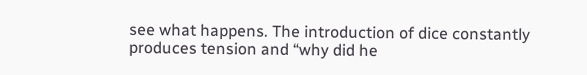see what happens. The introduction of dice constantly produces tension and “why did he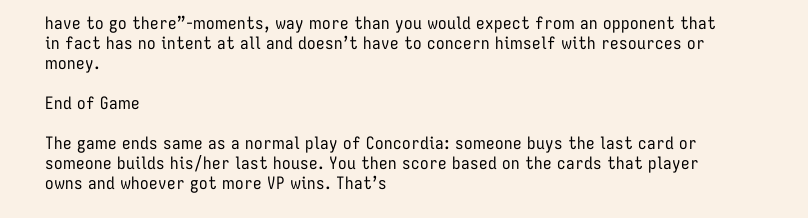have to go there”-moments, way more than you would expect from an opponent that in fact has no intent at all and doesn’t have to concern himself with resources or money.

End of Game

The game ends same as a normal play of Concordia: someone buys the last card or someone builds his/her last house. You then score based on the cards that player owns and whoever got more VP wins. That’s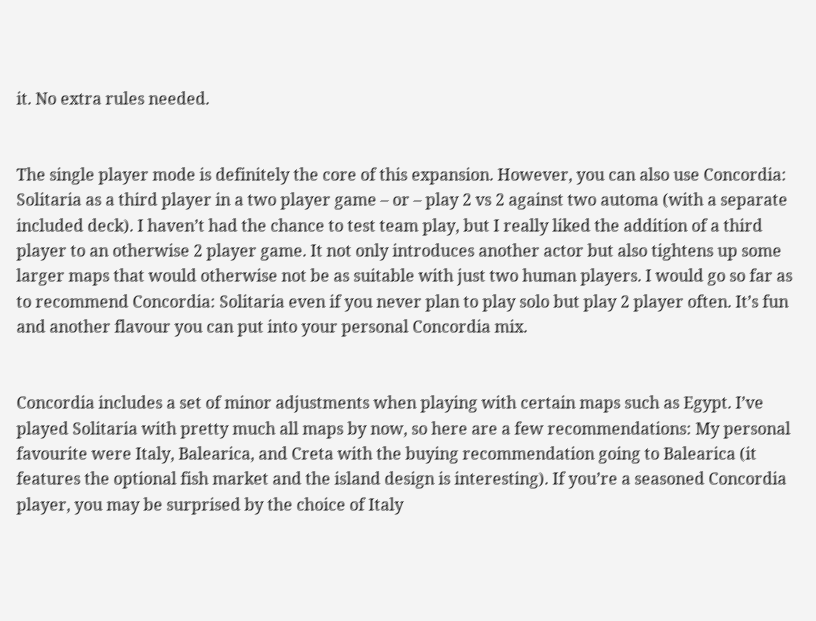it. No extra rules needed.


The single player mode is definitely the core of this expansion. However, you can also use Concordia: Solitaria as a third player in a two player game – or – play 2 vs 2 against two automa (with a separate included deck). I haven’t had the chance to test team play, but I really liked the addition of a third player to an otherwise 2 player game. It not only introduces another actor but also tightens up some larger maps that would otherwise not be as suitable with just two human players. I would go so far as to recommend Concordia: Solitaria even if you never plan to play solo but play 2 player often. It’s fun and another flavour you can put into your personal Concordia mix.


Concordia includes a set of minor adjustments when playing with certain maps such as Egypt. I’ve played Solitaria with pretty much all maps by now, so here are a few recommendations: My personal favourite were Italy, Balearica, and Creta with the buying recommendation going to Balearica (it features the optional fish market and the island design is interesting). If you’re a seasoned Concordia player, you may be surprised by the choice of Italy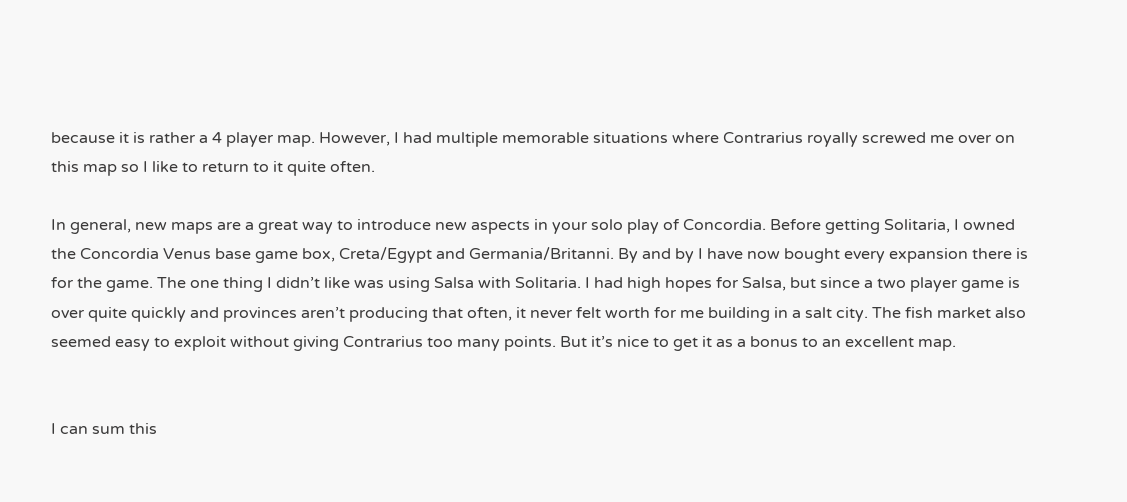because it is rather a 4 player map. However, I had multiple memorable situations where Contrarius royally screwed me over on this map so I like to return to it quite often.

In general, new maps are a great way to introduce new aspects in your solo play of Concordia. Before getting Solitaria, I owned the Concordia Venus base game box, Creta/Egypt and Germania/Britanni. By and by I have now bought every expansion there is for the game. The one thing I didn’t like was using Salsa with Solitaria. I had high hopes for Salsa, but since a two player game is over quite quickly and provinces aren’t producing that often, it never felt worth for me building in a salt city. The fish market also seemed easy to exploit without giving Contrarius too many points. But it’s nice to get it as a bonus to an excellent map.


I can sum this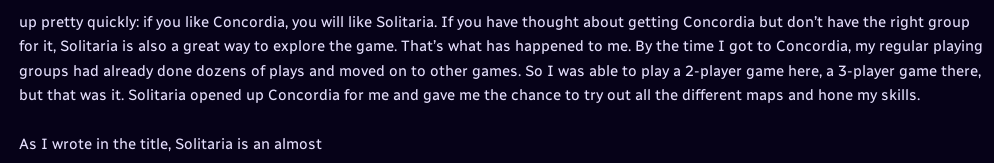up pretty quickly: if you like Concordia, you will like Solitaria. If you have thought about getting Concordia but don’t have the right group for it, Solitaria is also a great way to explore the game. That’s what has happened to me. By the time I got to Concordia, my regular playing groups had already done dozens of plays and moved on to other games. So I was able to play a 2-player game here, a 3-player game there, but that was it. Solitaria opened up Concordia for me and gave me the chance to try out all the different maps and hone my skills.

As I wrote in the title, Solitaria is an almost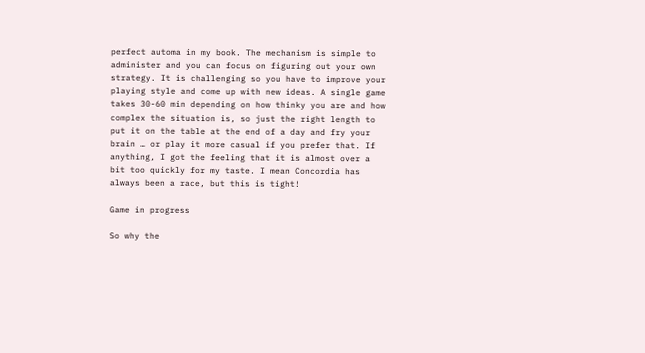perfect automa in my book. The mechanism is simple to administer and you can focus on figuring out your own strategy. It is challenging so you have to improve your playing style and come up with new ideas. A single game takes 30-60 min depending on how thinky you are and how complex the situation is, so just the right length to put it on the table at the end of a day and fry your brain … or play it more casual if you prefer that. If anything, I got the feeling that it is almost over a bit too quickly for my taste. I mean Concordia has always been a race, but this is tight!

Game in progress

So why the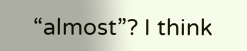“almost”? I think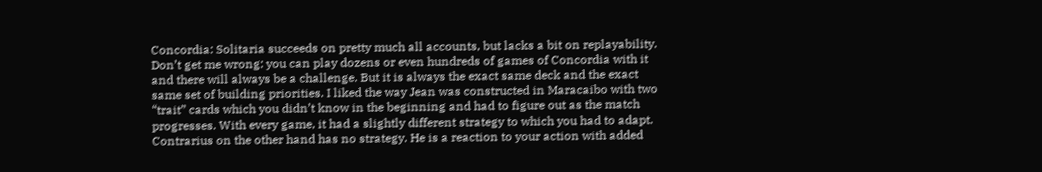Concordia: Solitaria succeeds on pretty much all accounts, but lacks a bit on replayability. Don’t get me wrong: you can play dozens or even hundreds of games of Concordia with it and there will always be a challenge. But it is always the exact same deck and the exact same set of building priorities. I liked the way Jean was constructed in Maracaibo with two “trait” cards which you didn’t know in the beginning and had to figure out as the match progresses. With every game, it had a slightly different strategy to which you had to adapt. Contrarius on the other hand has no strategy. He is a reaction to your action with added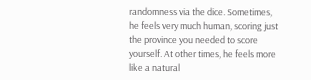randomness via the dice. Sometimes, he feels very much human, scoring just the province you needed to score yourself. At other times, he feels more like a natural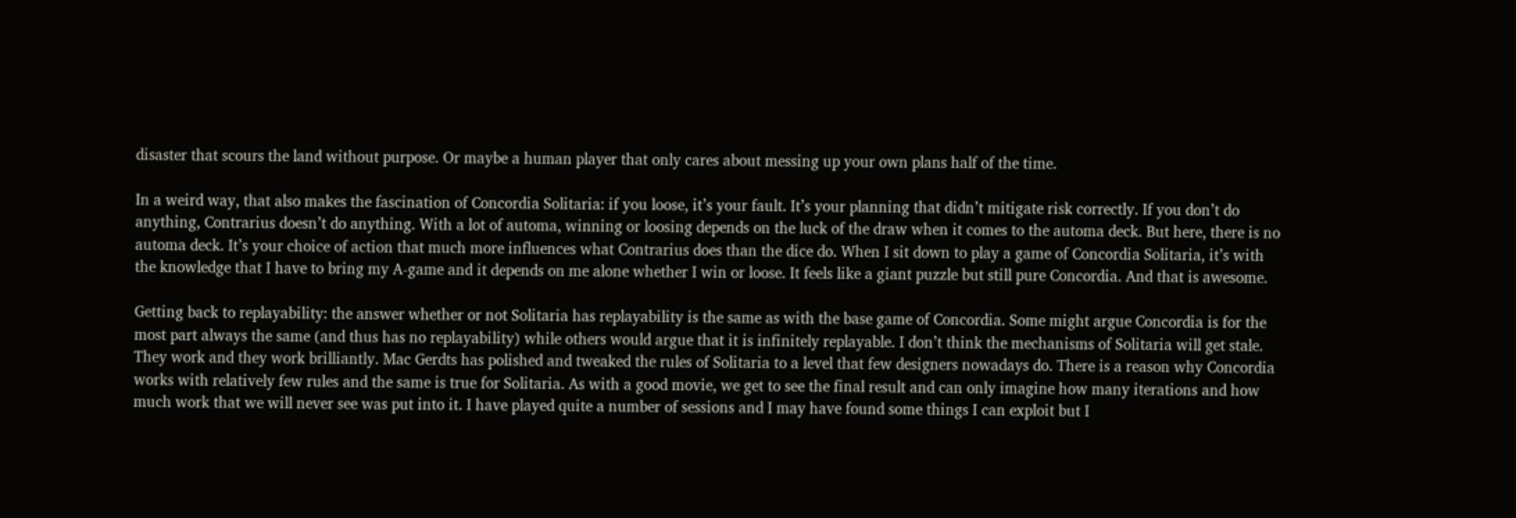disaster that scours the land without purpose. Or maybe a human player that only cares about messing up your own plans half of the time.

In a weird way, that also makes the fascination of Concordia Solitaria: if you loose, it’s your fault. It’s your planning that didn’t mitigate risk correctly. If you don’t do anything, Contrarius doesn’t do anything. With a lot of automa, winning or loosing depends on the luck of the draw when it comes to the automa deck. But here, there is no automa deck. It’s your choice of action that much more influences what Contrarius does than the dice do. When I sit down to play a game of Concordia Solitaria, it’s with the knowledge that I have to bring my A-game and it depends on me alone whether I win or loose. It feels like a giant puzzle but still pure Concordia. And that is awesome.

Getting back to replayability: the answer whether or not Solitaria has replayability is the same as with the base game of Concordia. Some might argue Concordia is for the most part always the same (and thus has no replayability) while others would argue that it is infinitely replayable. I don’t think the mechanisms of Solitaria will get stale. They work and they work brilliantly. Mac Gerdts has polished and tweaked the rules of Solitaria to a level that few designers nowadays do. There is a reason why Concordia works with relatively few rules and the same is true for Solitaria. As with a good movie, we get to see the final result and can only imagine how many iterations and how much work that we will never see was put into it. I have played quite a number of sessions and I may have found some things I can exploit but I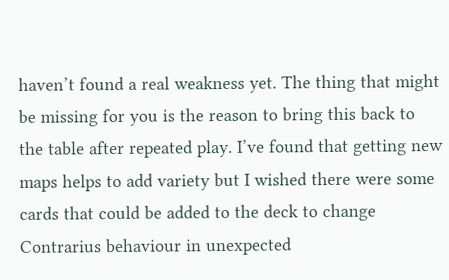haven’t found a real weakness yet. The thing that might be missing for you is the reason to bring this back to the table after repeated play. I’ve found that getting new maps helps to add variety but I wished there were some cards that could be added to the deck to change Contrarius behaviour in unexpected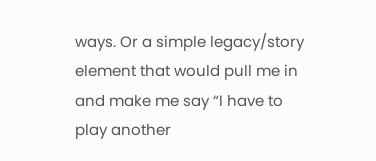ways. Or a simple legacy/story element that would pull me in and make me say “I have to play another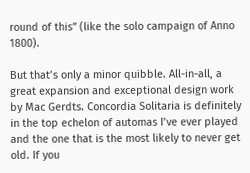round of this” (like the solo campaign of Anno 1800).

But that’s only a minor quibble. All-in-all, a great expansion and exceptional design work by Mac Gerdts. Concordia Solitaria is definitely in the top echelon of automas I’ve ever played and the one that is the most likely to never get old. If you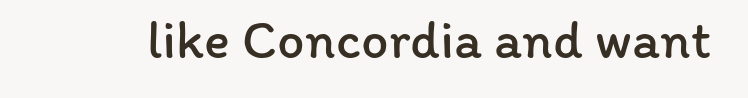like Concordia and want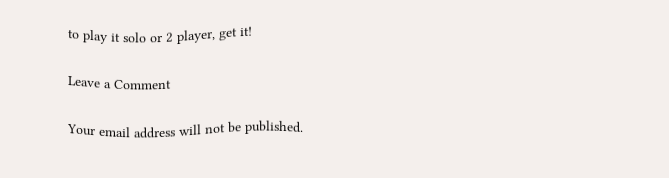to play it solo or 2 player, get it!

Leave a Comment

Your email address will not be published.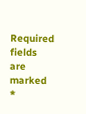Required fields are marked *